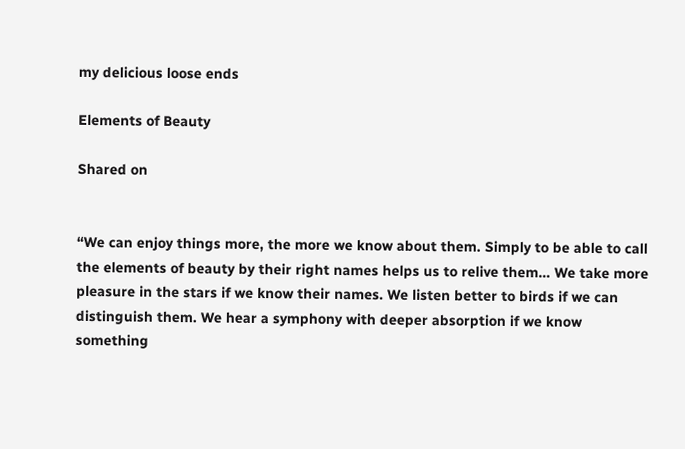my delicious loose ends

Elements of Beauty

Shared on


“We can enjoy things more, the more we know about them. Simply to be able to call the elements of beauty by their right names helps us to relive them… We take more pleasure in the stars if we know their names. We listen better to birds if we can distinguish them. We hear a symphony with deeper absorption if we know something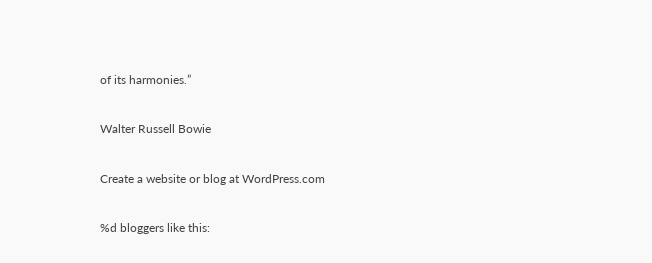of its harmonies.”

Walter Russell Bowie

Create a website or blog at WordPress.com

%d bloggers like this: